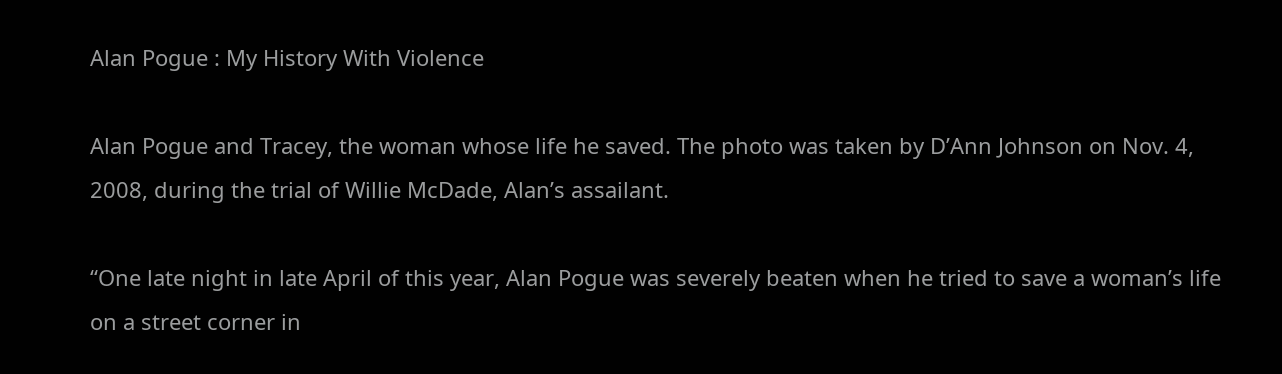Alan Pogue : My History With Violence

Alan Pogue and Tracey, the woman whose life he saved. The photo was taken by D’Ann Johnson on Nov. 4, 2008, during the trial of Willie McDade, Alan’s assailant.

“One late night in late April of this year, Alan Pogue was severely beaten when he tried to save a woman’s life on a street corner in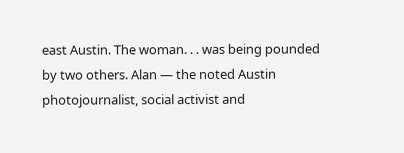east Austin. The woman. . . was being pounded by two others. Alan — the noted Austin photojournalist, social activist and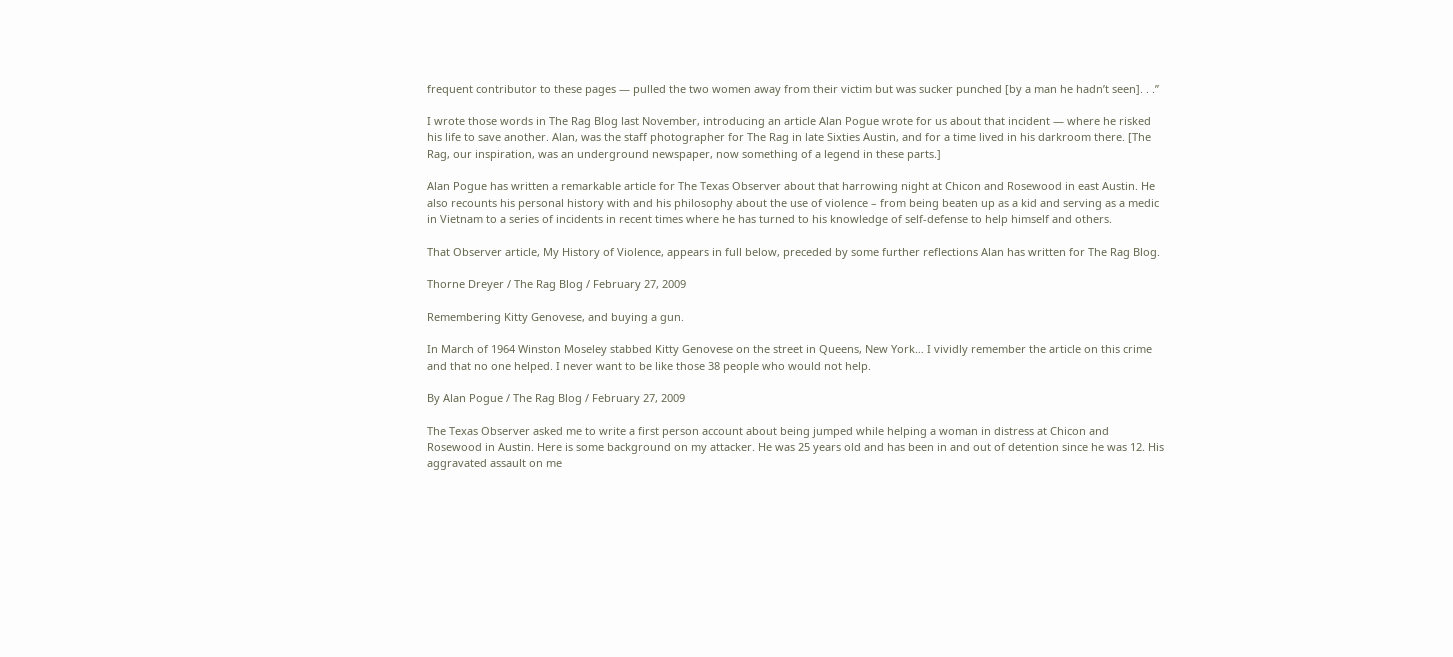frequent contributor to these pages — pulled the two women away from their victim but was sucker punched [by a man he hadn’t seen]. . .”

I wrote those words in The Rag Blog last November, introducing an article Alan Pogue wrote for us about that incident — where he risked his life to save another. Alan, was the staff photographer for The Rag in late Sixties Austin, and for a time lived in his darkroom there. [The Rag, our inspiration, was an underground newspaper, now something of a legend in these parts.]

Alan Pogue has written a remarkable article for The Texas Observer about that harrowing night at Chicon and Rosewood in east Austin. He also recounts his personal history with and his philosophy about the use of violence – from being beaten up as a kid and serving as a medic in Vietnam to a series of incidents in recent times where he has turned to his knowledge of self-defense to help himself and others.

That Observer article, My History of Violence, appears in full below, preceded by some further reflections Alan has written for The Rag Blog.

Thorne Dreyer / The Rag Blog / February 27, 2009

Remembering Kitty Genovese, and buying a gun.

In March of 1964 Winston Moseley stabbed Kitty Genovese on the street in Queens, New York… I vividly remember the article on this crime and that no one helped. I never want to be like those 38 people who would not help.

By Alan Pogue / The Rag Blog / February 27, 2009

The Texas Observer asked me to write a first person account about being jumped while helping a woman in distress at Chicon and Rosewood in Austin. Here is some background on my attacker. He was 25 years old and has been in and out of detention since he was 12. His aggravated assault on me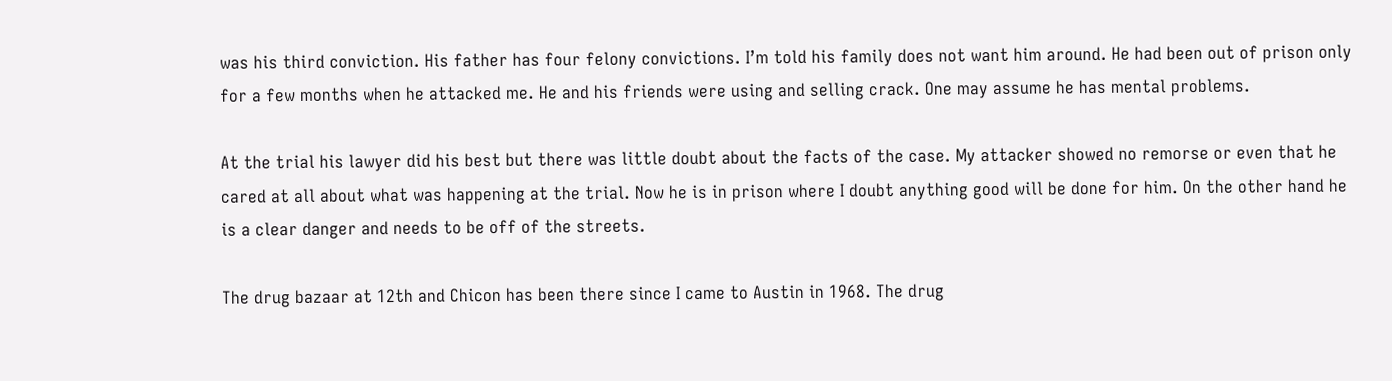was his third conviction. His father has four felony convictions. I’m told his family does not want him around. He had been out of prison only for a few months when he attacked me. He and his friends were using and selling crack. One may assume he has mental problems.

At the trial his lawyer did his best but there was little doubt about the facts of the case. My attacker showed no remorse or even that he cared at all about what was happening at the trial. Now he is in prison where I doubt anything good will be done for him. On the other hand he is a clear danger and needs to be off of the streets.

The drug bazaar at 12th and Chicon has been there since I came to Austin in 1968. The drug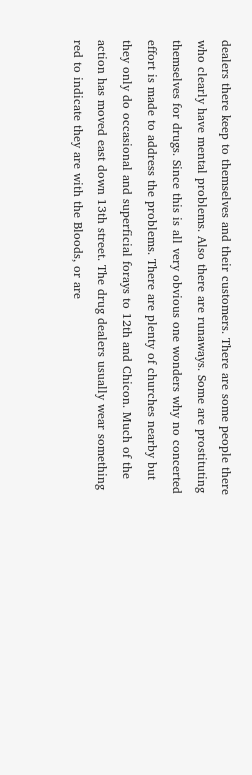dealers there keep to themselves and their customers. There are some people there who clearly have mental problems. Also there are runaways. Some are prostituting themselves for drugs. Since this is all very obvious one wonders why no concerted effort is made to address the problems. There are plenty of churches nearby but they only do occasional and superficial forays to 12th and Chicon. Much of the action has moved east down 13th street. The drug dealers usually wear something red to indicate they are with the Bloods, or are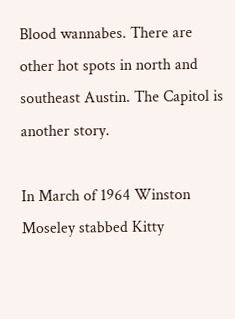Blood wannabes. There are other hot spots in north and southeast Austin. The Capitol is another story.

In March of 1964 Winston Moseley stabbed Kitty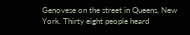Genovese on the street in Queens, New York. Thirty eight people heard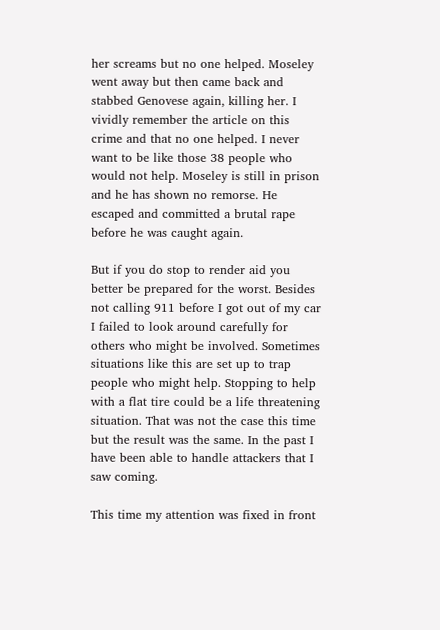her screams but no one helped. Moseley went away but then came back and stabbed Genovese again, killing her. I vividly remember the article on this crime and that no one helped. I never want to be like those 38 people who would not help. Moseley is still in prison and he has shown no remorse. He escaped and committed a brutal rape before he was caught again.

But if you do stop to render aid you better be prepared for the worst. Besides not calling 911 before I got out of my car I failed to look around carefully for others who might be involved. Sometimes situations like this are set up to trap people who might help. Stopping to help with a flat tire could be a life threatening situation. That was not the case this time but the result was the same. In the past I have been able to handle attackers that I saw coming.

This time my attention was fixed in front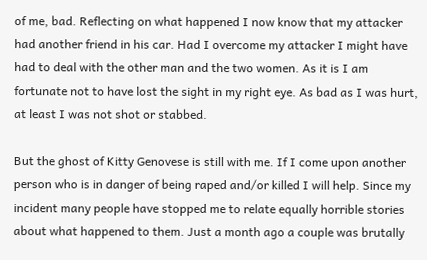of me, bad. Reflecting on what happened I now know that my attacker had another friend in his car. Had I overcome my attacker I might have had to deal with the other man and the two women. As it is I am fortunate not to have lost the sight in my right eye. As bad as I was hurt, at least I was not shot or stabbed.

But the ghost of Kitty Genovese is still with me. If I come upon another person who is in danger of being raped and/or killed I will help. Since my incident many people have stopped me to relate equally horrible stories about what happened to them. Just a month ago a couple was brutally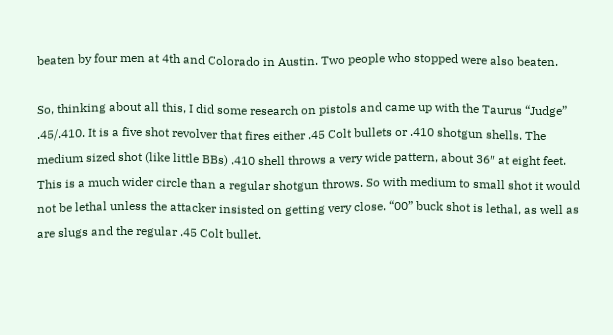beaten by four men at 4th and Colorado in Austin. Two people who stopped were also beaten.

So, thinking about all this, I did some research on pistols and came up with the Taurus “Judge” .45/.410. It is a five shot revolver that fires either .45 Colt bullets or .410 shotgun shells. The medium sized shot (like little BBs) .410 shell throws a very wide pattern, about 36″ at eight feet. This is a much wider circle than a regular shotgun throws. So with medium to small shot it would not be lethal unless the attacker insisted on getting very close. “00” buck shot is lethal, as well as are slugs and the regular .45 Colt bullet.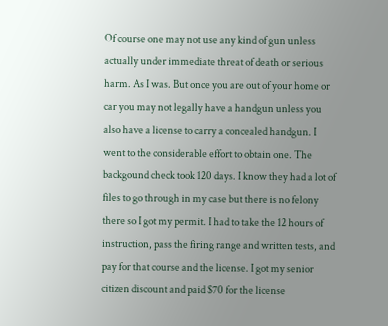Of course one may not use any kind of gun unless actually under immediate threat of death or serious harm. As I was. But once you are out of your home or car you may not legally have a handgun unless you also have a license to carry a concealed handgun. I went to the considerable effort to obtain one. The backgound check took 120 days. I know they had a lot of files to go through in my case but there is no felony there so I got my permit. I had to take the 12 hours of instruction, pass the firing range and written tests, and pay for that course and the license. I got my senior citizen discount and paid $70 for the license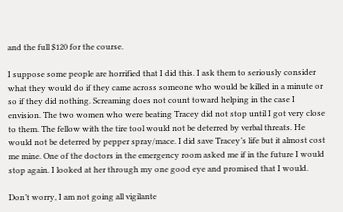and the full $120 for the course.

I suppose some people are horrified that I did this. I ask them to seriously consider what they would do if they came across someone who would be killed in a minute or so if they did nothing. Screaming does not count toward helping in the case I envision. The two women who were beating Tracey did not stop until I got very close to them. The fellow with the tire tool would not be deterred by verbal threats. He would not be deterred by pepper spray/mace. I did save Tracey’s life but it almost cost me mine. One of the doctors in the emergency room asked me if in the future I would stop again. I looked at her through my one good eye and promised that I would.

Don’t worry, I am not going all vigilante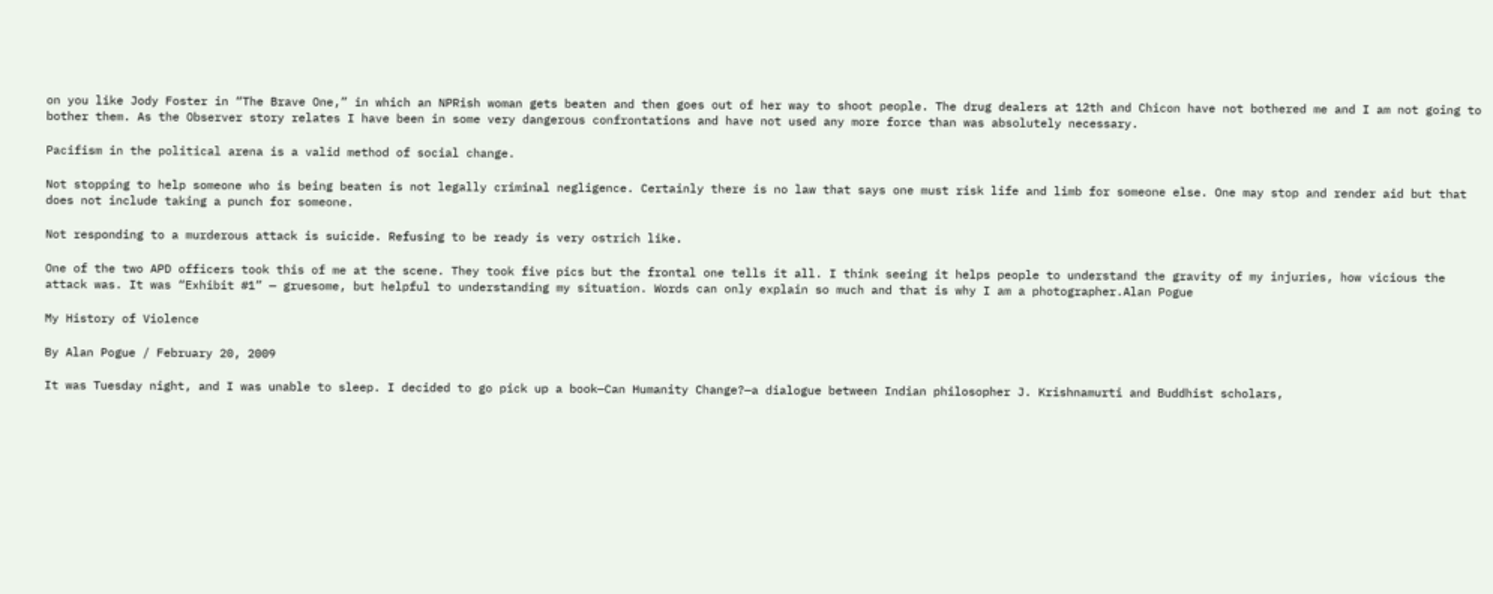on you like Jody Foster in “The Brave One,” in which an NPRish woman gets beaten and then goes out of her way to shoot people. The drug dealers at 12th and Chicon have not bothered me and I am not going to bother them. As the Observer story relates I have been in some very dangerous confrontations and have not used any more force than was absolutely necessary.

Pacifism in the political arena is a valid method of social change.

Not stopping to help someone who is being beaten is not legally criminal negligence. Certainly there is no law that says one must risk life and limb for someone else. One may stop and render aid but that does not include taking a punch for someone.

Not responding to a murderous attack is suicide. Refusing to be ready is very ostrich like.

One of the two APD officers took this of me at the scene. They took five pics but the frontal one tells it all. I think seeing it helps people to understand the gravity of my injuries, how vicious the attack was. It was “Exhibit #1” — gruesome, but helpful to understanding my situation. Words can only explain so much and that is why I am a photographer.Alan Pogue

My History of Violence

By Alan Pogue / February 20, 2009

It was Tuesday night, and I was unable to sleep. I decided to go pick up a book—Can Humanity Change?—a dialogue between Indian philosopher J. Krishnamurti and Buddhist scholars,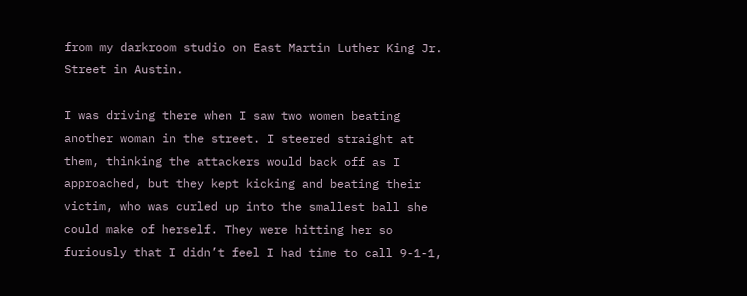from my darkroom studio on East Martin Luther King Jr. Street in Austin.

I was driving there when I saw two women beating another woman in the street. I steered straight at them, thinking the attackers would back off as I approached, but they kept kicking and beating their victim, who was curled up into the smallest ball she could make of herself. They were hitting her so furiously that I didn’t feel I had time to call 9-1-1,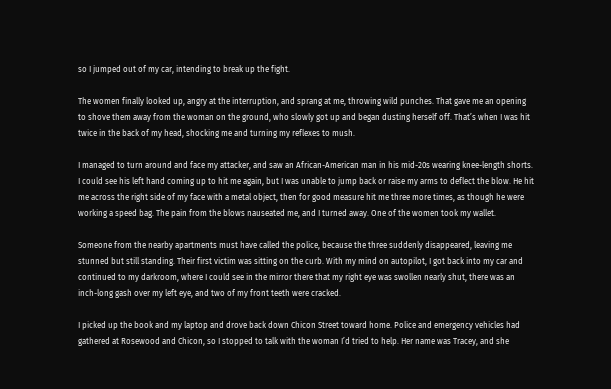so I jumped out of my car, intending to break up the fight.

The women finally looked up, angry at the interruption, and sprang at me, throwing wild punches. That gave me an opening to shove them away from the woman on the ground, who slowly got up and began dusting herself off. That’s when I was hit twice in the back of my head, shocking me and turning my reflexes to mush.

I managed to turn around and face my attacker, and saw an African-American man in his mid-20s wearing knee-length shorts. I could see his left hand coming up to hit me again, but I was unable to jump back or raise my arms to deflect the blow. He hit me across the right side of my face with a metal object, then for good measure hit me three more times, as though he were working a speed bag. The pain from the blows nauseated me, and I turned away. One of the women took my wallet.

Someone from the nearby apartments must have called the police, because the three suddenly disappeared, leaving me stunned but still standing. Their first victim was sitting on the curb. With my mind on autopilot, I got back into my car and continued to my darkroom, where I could see in the mirror there that my right eye was swollen nearly shut, there was an inch-long gash over my left eye, and two of my front teeth were cracked.

I picked up the book and my laptop and drove back down Chicon Street toward home. Police and emergency vehicles had gathered at Rosewood and Chicon, so I stopped to talk with the woman I’d tried to help. Her name was Tracey, and she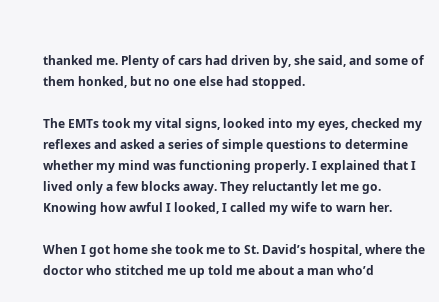thanked me. Plenty of cars had driven by, she said, and some of them honked, but no one else had stopped.

The EMTs took my vital signs, looked into my eyes, checked my reflexes and asked a series of simple questions to determine whether my mind was functioning properly. I explained that I lived only a few blocks away. They reluctantly let me go. Knowing how awful I looked, I called my wife to warn her.

When I got home she took me to St. David’s hospital, where the doctor who stitched me up told me about a man who’d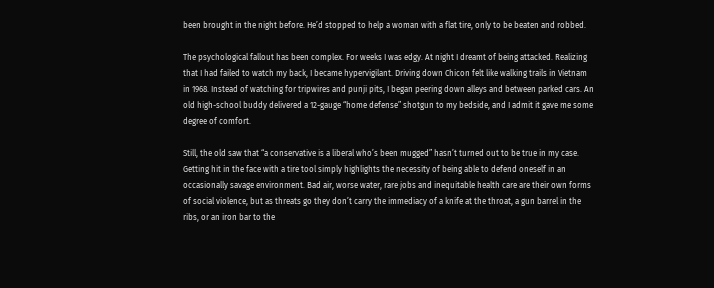been brought in the night before. He’d stopped to help a woman with a flat tire, only to be beaten and robbed.

The psychological fallout has been complex. For weeks I was edgy. At night I dreamt of being attacked. Realizing that I had failed to watch my back, I became hypervigilant. Driving down Chicon felt like walking trails in Vietnam in 1968. Instead of watching for tripwires and punji pits, I began peering down alleys and between parked cars. An old high-school buddy delivered a 12-gauge “home defense” shotgun to my bedside, and I admit it gave me some degree of comfort.

Still, the old saw that “a conservative is a liberal who’s been mugged” hasn’t turned out to be true in my case. Getting hit in the face with a tire tool simply highlights the necessity of being able to defend oneself in an occasionally savage environment. Bad air, worse water, rare jobs and inequitable health care are their own forms of social violence, but as threats go they don’t carry the immediacy of a knife at the throat, a gun barrel in the ribs, or an iron bar to the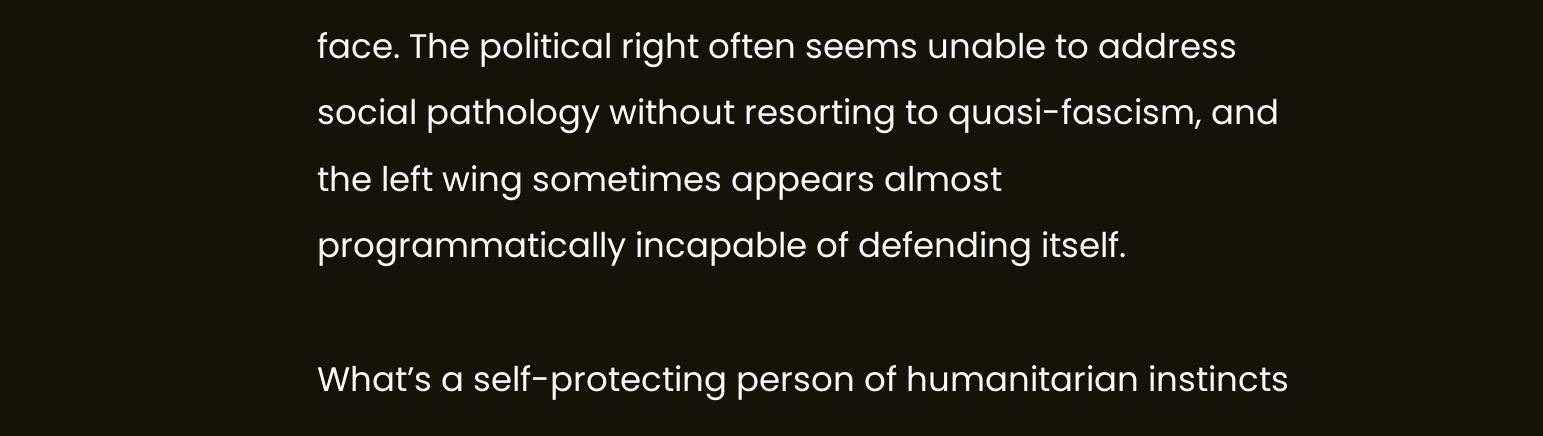face. The political right often seems unable to address social pathology without resorting to quasi-fascism, and the left wing sometimes appears almost programmatically incapable of defending itself.

What’s a self-protecting person of humanitarian instincts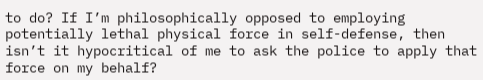to do? If I’m philosophically opposed to employing potentially lethal physical force in self-defense, then isn’t it hypocritical of me to ask the police to apply that force on my behalf?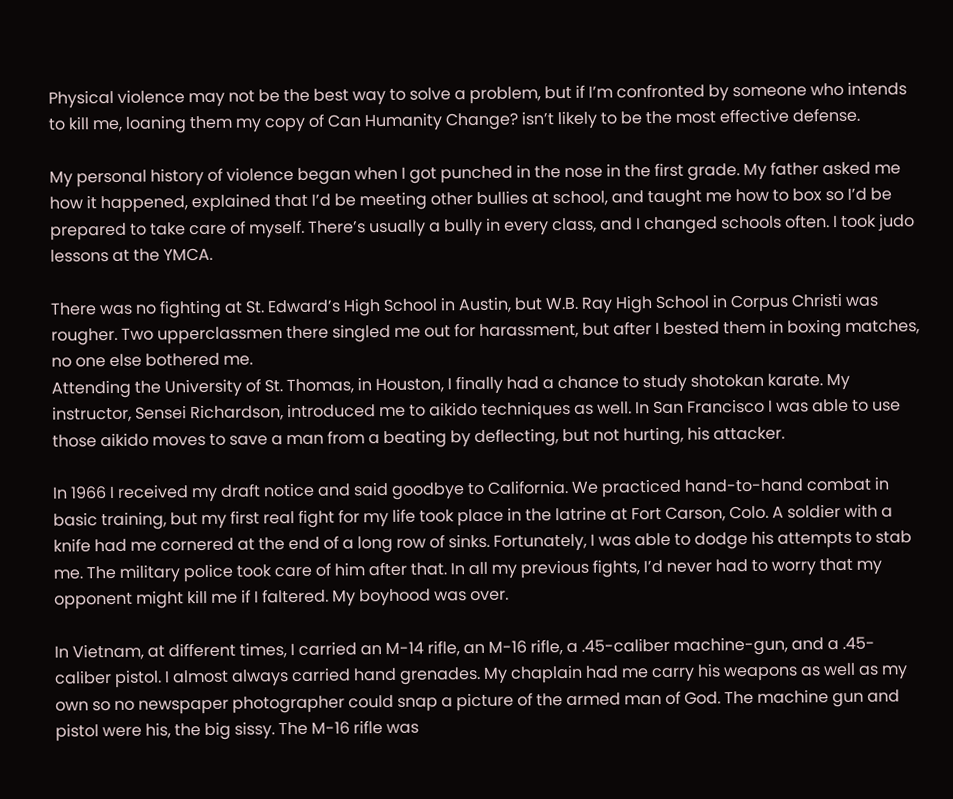Physical violence may not be the best way to solve a problem, but if I’m confronted by someone who intends to kill me, loaning them my copy of Can Humanity Change? isn’t likely to be the most effective defense.

My personal history of violence began when I got punched in the nose in the first grade. My father asked me how it happened, explained that I’d be meeting other bullies at school, and taught me how to box so I’d be prepared to take care of myself. There’s usually a bully in every class, and I changed schools often. I took judo lessons at the YMCA.

There was no fighting at St. Edward’s High School in Austin, but W.B. Ray High School in Corpus Christi was rougher. Two upperclassmen there singled me out for harassment, but after I bested them in boxing matches, no one else bothered me.
Attending the University of St. Thomas, in Houston, I finally had a chance to study shotokan karate. My instructor, Sensei Richardson, introduced me to aikido techniques as well. In San Francisco I was able to use those aikido moves to save a man from a beating by deflecting, but not hurting, his attacker.

In 1966 I received my draft notice and said goodbye to California. We practiced hand-to-hand combat in basic training, but my first real fight for my life took place in the latrine at Fort Carson, Colo. A soldier with a knife had me cornered at the end of a long row of sinks. Fortunately, I was able to dodge his attempts to stab me. The military police took care of him after that. In all my previous fights, I’d never had to worry that my opponent might kill me if I faltered. My boyhood was over.

In Vietnam, at different times, I carried an M-14 rifle, an M-16 rifle, a .45-caliber machine-gun, and a .45-caliber pistol. I almost always carried hand grenades. My chaplain had me carry his weapons as well as my own so no newspaper photographer could snap a picture of the armed man of God. The machine gun and pistol were his, the big sissy. The M-16 rifle was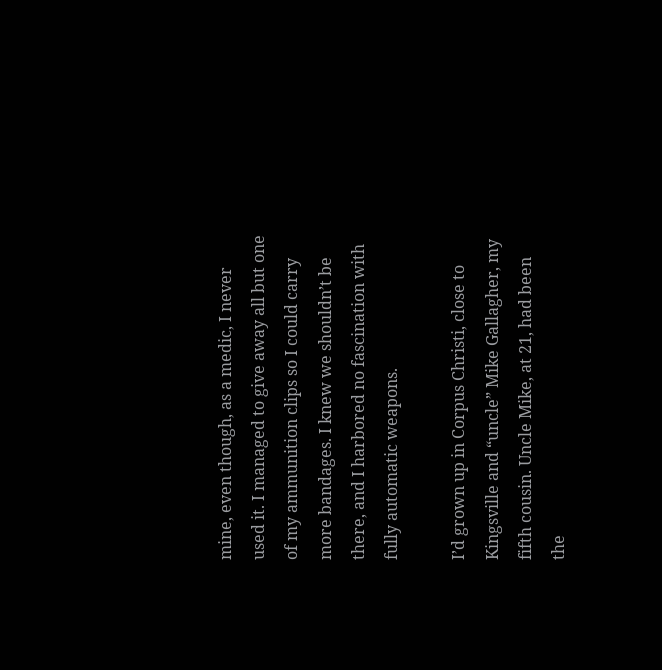mine, even though, as a medic, I never used it. I managed to give away all but one of my ammunition clips so I could carry more bandages. I knew we shouldn’t be there, and I harbored no fascination with fully automatic weapons.

I’d grown up in Corpus Christi, close to Kingsville and “uncle” Mike Gallagher, my fifth cousin. Uncle Mike, at 21, had been the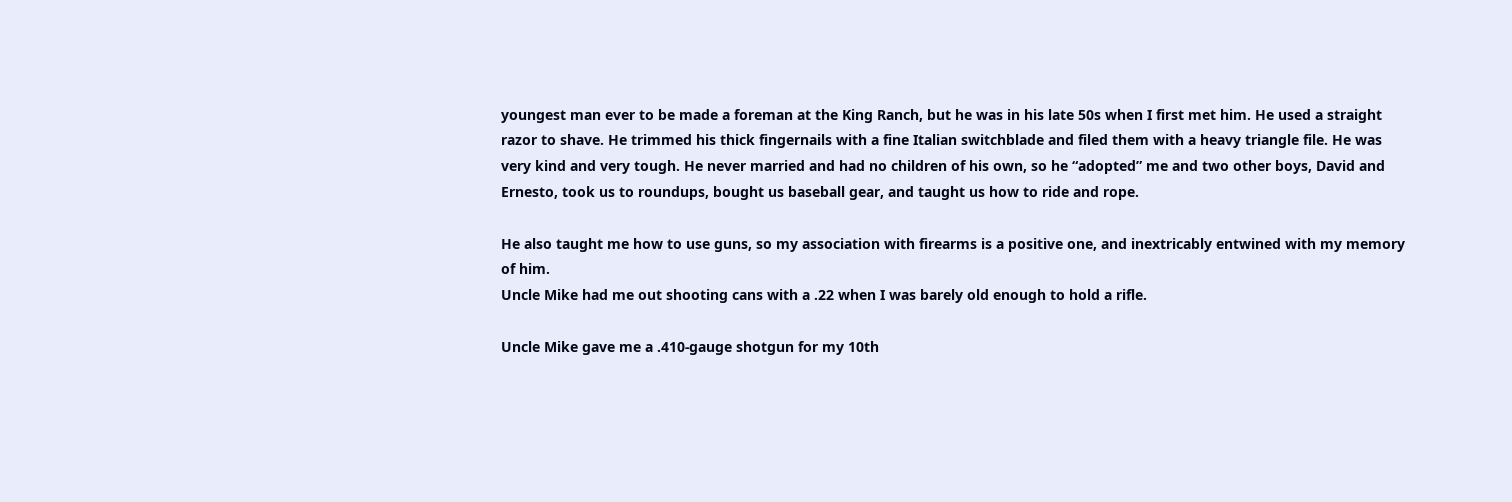youngest man ever to be made a foreman at the King Ranch, but he was in his late 50s when I first met him. He used a straight razor to shave. He trimmed his thick fingernails with a fine Italian switchblade and filed them with a heavy triangle file. He was very kind and very tough. He never married and had no children of his own, so he “adopted” me and two other boys, David and Ernesto, took us to roundups, bought us baseball gear, and taught us how to ride and rope.

He also taught me how to use guns, so my association with firearms is a positive one, and inextricably entwined with my memory of him.
Uncle Mike had me out shooting cans with a .22 when I was barely old enough to hold a rifle.

Uncle Mike gave me a .410-gauge shotgun for my 10th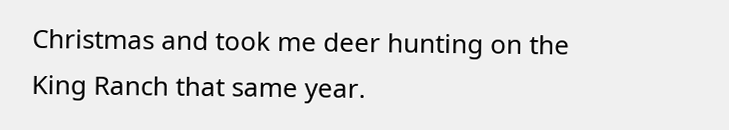Christmas and took me deer hunting on the King Ranch that same year.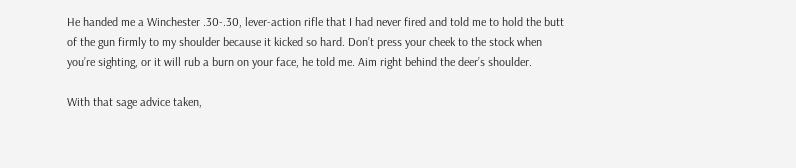He handed me a Winchester .30-.30, lever-action rifle that I had never fired and told me to hold the butt of the gun firmly to my shoulder because it kicked so hard. Don’t press your cheek to the stock when you’re sighting, or it will rub a burn on your face, he told me. Aim right behind the deer’s shoulder.

With that sage advice taken,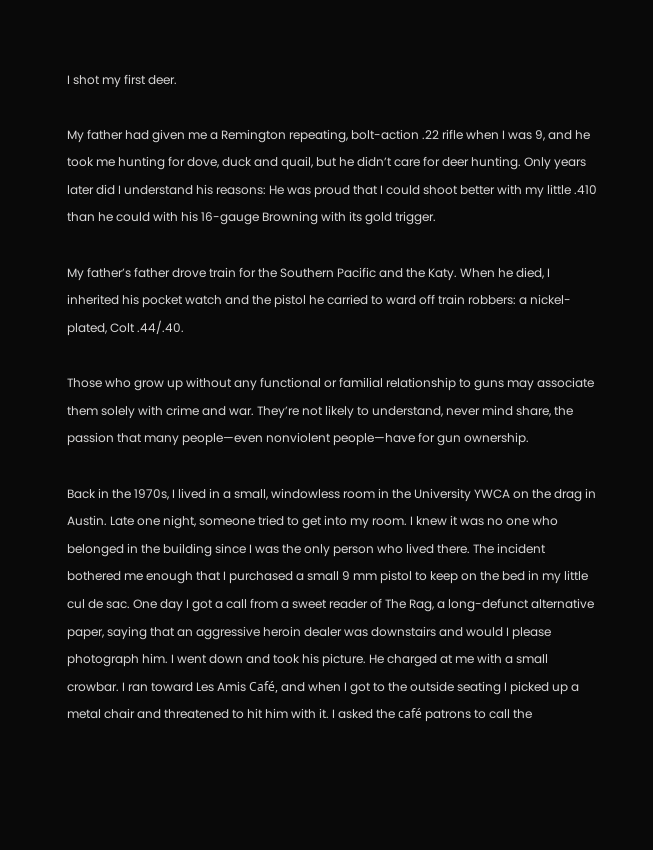I shot my first deer.

My father had given me a Remington repeating, bolt-action .22 rifle when I was 9, and he took me hunting for dove, duck and quail, but he didn’t care for deer hunting. Only years later did I understand his reasons: He was proud that I could shoot better with my little .410 than he could with his 16-gauge Browning with its gold trigger.

My father’s father drove train for the Southern Pacific and the Katy. When he died, I inherited his pocket watch and the pistol he carried to ward off train robbers: a nickel-plated, Colt .44/.40.

Those who grow up without any functional or familial relationship to guns may associate them solely with crime and war. They’re not likely to understand, never mind share, the passion that many people—even nonviolent people—have for gun ownership.

Back in the 1970s, I lived in a small, windowless room in the University YWCA on the drag in Austin. Late one night, someone tried to get into my room. I knew it was no one who belonged in the building since I was the only person who lived there. The incident bothered me enough that I purchased a small 9 mm pistol to keep on the bed in my little cul de sac. One day I got a call from a sweet reader of The Rag, a long-defunct alternative paper, saying that an aggressive heroin dealer was downstairs and would I please photograph him. I went down and took his picture. He charged at me with a small crowbar. I ran toward Les Amis Café, and when I got to the outside seating I picked up a metal chair and threatened to hit him with it. I asked the café patrons to call the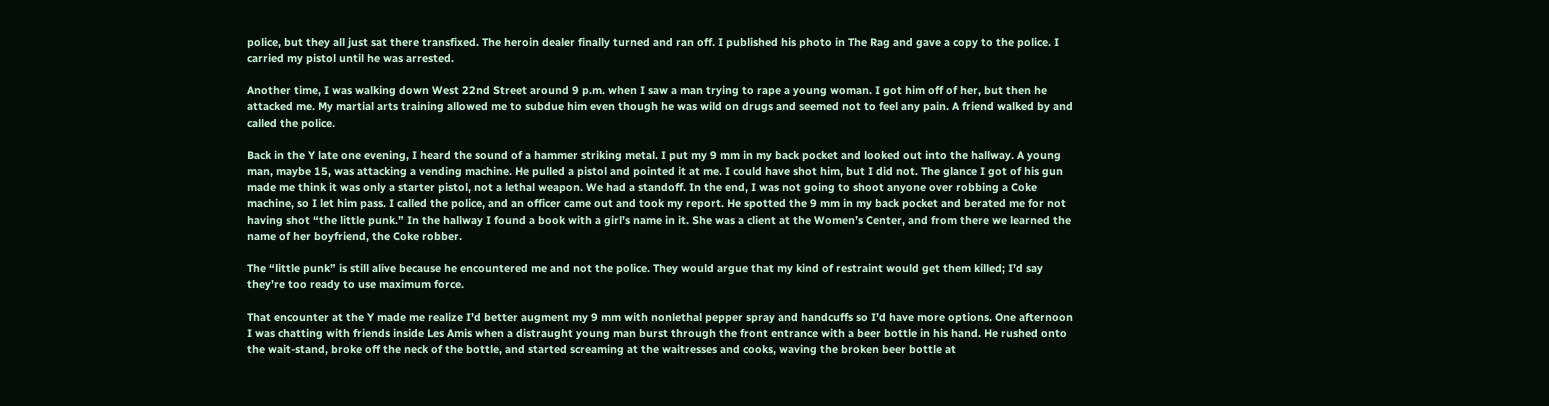police, but they all just sat there transfixed. The heroin dealer finally turned and ran off. I published his photo in The Rag and gave a copy to the police. I carried my pistol until he was arrested.

Another time, I was walking down West 22nd Street around 9 p.m. when I saw a man trying to rape a young woman. I got him off of her, but then he attacked me. My martial arts training allowed me to subdue him even though he was wild on drugs and seemed not to feel any pain. A friend walked by and called the police.

Back in the Y late one evening, I heard the sound of a hammer striking metal. I put my 9 mm in my back pocket and looked out into the hallway. A young man, maybe 15, was attacking a vending machine. He pulled a pistol and pointed it at me. I could have shot him, but I did not. The glance I got of his gun made me think it was only a starter pistol, not a lethal weapon. We had a standoff. In the end, I was not going to shoot anyone over robbing a Coke machine, so I let him pass. I called the police, and an officer came out and took my report. He spotted the 9 mm in my back pocket and berated me for not having shot “the little punk.” In the hallway I found a book with a girl’s name in it. She was a client at the Women’s Center, and from there we learned the name of her boyfriend, the Coke robber.

The “little punk” is still alive because he encountered me and not the police. They would argue that my kind of restraint would get them killed; I’d say they’re too ready to use maximum force.

That encounter at the Y made me realize I’d better augment my 9 mm with nonlethal pepper spray and handcuffs so I’d have more options. One afternoon I was chatting with friends inside Les Amis when a distraught young man burst through the front entrance with a beer bottle in his hand. He rushed onto the wait-stand, broke off the neck of the bottle, and started screaming at the waitresses and cooks, waving the broken beer bottle at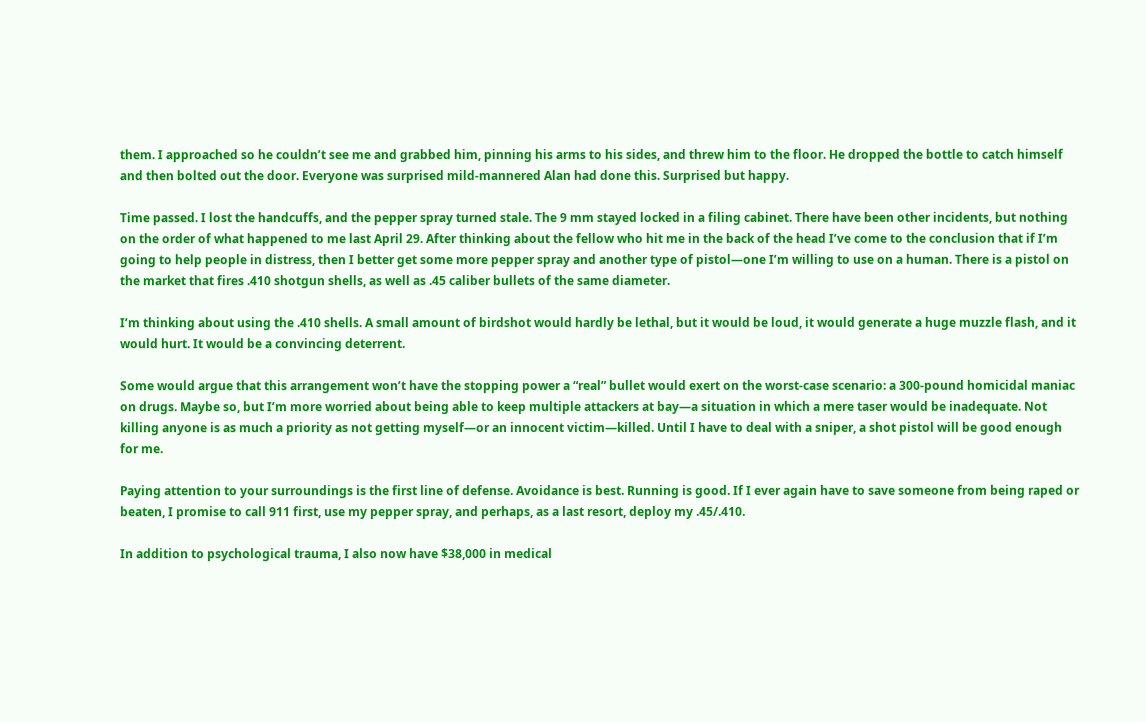them. I approached so he couldn’t see me and grabbed him, pinning his arms to his sides, and threw him to the floor. He dropped the bottle to catch himself and then bolted out the door. Everyone was surprised mild-mannered Alan had done this. Surprised but happy.

Time passed. I lost the handcuffs, and the pepper spray turned stale. The 9 mm stayed locked in a filing cabinet. There have been other incidents, but nothing on the order of what happened to me last April 29. After thinking about the fellow who hit me in the back of the head I’ve come to the conclusion that if I’m going to help people in distress, then I better get some more pepper spray and another type of pistol—one I’m willing to use on a human. There is a pistol on the market that fires .410 shotgun shells, as well as .45 caliber bullets of the same diameter.

I’m thinking about using the .410 shells. A small amount of birdshot would hardly be lethal, but it would be loud, it would generate a huge muzzle flash, and it would hurt. It would be a convincing deterrent.

Some would argue that this arrangement won’t have the stopping power a “real” bullet would exert on the worst-case scenario: a 300-pound homicidal maniac on drugs. Maybe so, but I’m more worried about being able to keep multiple attackers at bay—a situation in which a mere taser would be inadequate. Not killing anyone is as much a priority as not getting myself—or an innocent victim—killed. Until I have to deal with a sniper, a shot pistol will be good enough for me.

Paying attention to your surroundings is the first line of defense. Avoidance is best. Running is good. If I ever again have to save someone from being raped or beaten, I promise to call 911 first, use my pepper spray, and perhaps, as a last resort, deploy my .45/.410.

In addition to psychological trauma, I also now have $38,000 in medical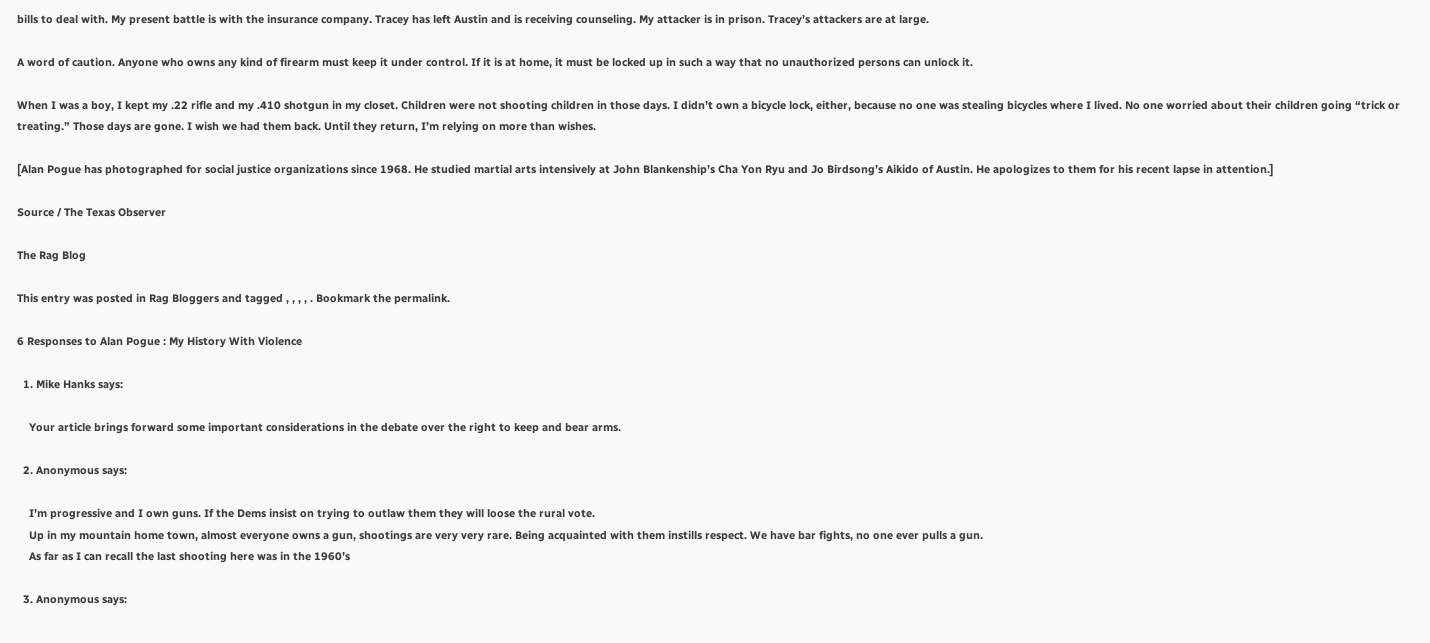bills to deal with. My present battle is with the insurance company. Tracey has left Austin and is receiving counseling. My attacker is in prison. Tracey’s attackers are at large.

A word of caution. Anyone who owns any kind of firearm must keep it under control. If it is at home, it must be locked up in such a way that no unauthorized persons can unlock it.

When I was a boy, I kept my .22 rifle and my .410 shotgun in my closet. Children were not shooting children in those days. I didn’t own a bicycle lock, either, because no one was stealing bicycles where I lived. No one worried about their children going “trick or treating.” Those days are gone. I wish we had them back. Until they return, I’m relying on more than wishes.

[Alan Pogue has photographed for social justice organizations since 1968. He studied martial arts intensively at John Blankenship’s Cha Yon Ryu and Jo Birdsong’s Aikido of Austin. He apologizes to them for his recent lapse in attention.]

Source / The Texas Observer

The Rag Blog

This entry was posted in Rag Bloggers and tagged , , , , . Bookmark the permalink.

6 Responses to Alan Pogue : My History With Violence

  1. Mike Hanks says:

    Your article brings forward some important considerations in the debate over the right to keep and bear arms.

  2. Anonymous says:

    I’m progressive and I own guns. If the Dems insist on trying to outlaw them they will loose the rural vote.
    Up in my mountain home town, almost everyone owns a gun, shootings are very very rare. Being acquainted with them instills respect. We have bar fights, no one ever pulls a gun.
    As far as I can recall the last shooting here was in the 1960’s

  3. Anonymous says: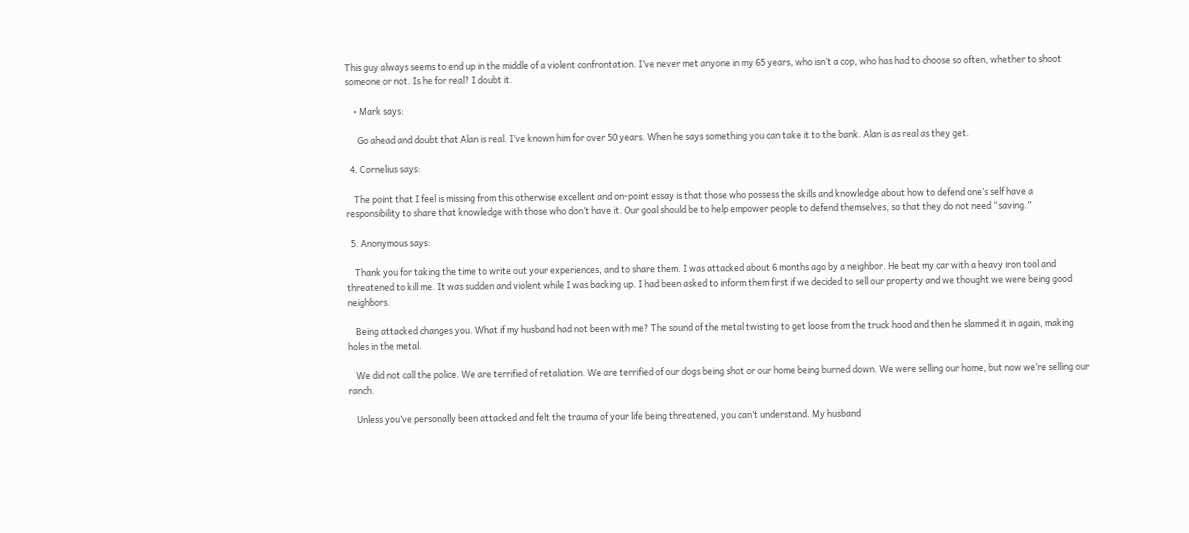This guy always seems to end up in the middle of a violent confrontation. I’ve never met anyone in my 65 years, who isn’t a cop, who has had to choose so often, whether to shoot someone or not. Is he for real? I doubt it.

    • Mark says:

      Go ahead and doubt that Alan is real. I’ve known him for over 50 years. When he says something you can take it to the bank. Alan is as real as they get.

  4. Cornelius says:

    The point that I feel is missing from this otherwise excellent and on-point essay is that those who possess the skills and knowledge about how to defend one’s self have a responsibility to share that knowledge with those who don’t have it. Our goal should be to help empower people to defend themselves, so that they do not need “saving.”

  5. Anonymous says:

    Thank you for taking the time to write out your experiences, and to share them. I was attacked about 6 months ago by a neighbor. He beat my car with a heavy iron tool and threatened to kill me. It was sudden and violent while I was backing up. I had been asked to inform them first if we decided to sell our property and we thought we were being good neighbors.

    Being attacked changes you. What if my husband had not been with me? The sound of the metal twisting to get loose from the truck hood and then he slammed it in again, making holes in the metal.

    We did not call the police. We are terrified of retaliation. We are terrified of our dogs being shot or our home being burned down. We were selling our home, but now we’re selling our ranch.

    Unless you’ve personally been attacked and felt the trauma of your life being threatened, you can’t understand. My husband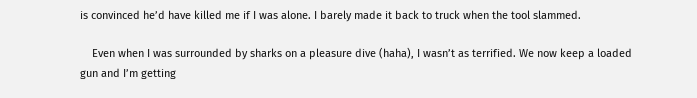is convinced he’d have killed me if I was alone. I barely made it back to truck when the tool slammed.

    Even when I was surrounded by sharks on a pleasure dive (haha), I wasn’t as terrified. We now keep a loaded gun and I’m getting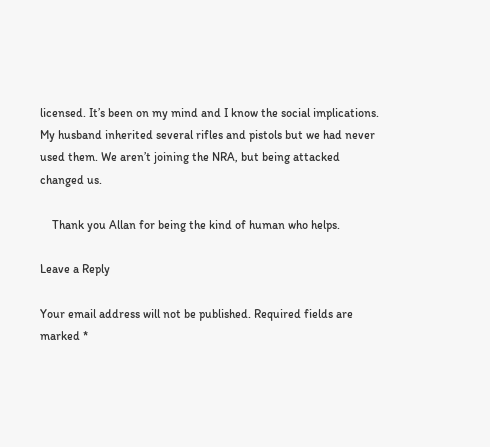licensed. It’s been on my mind and I know the social implications. My husband inherited several rifles and pistols but we had never used them. We aren’t joining the NRA, but being attacked changed us.

    Thank you Allan for being the kind of human who helps.

Leave a Reply

Your email address will not be published. Required fields are marked *